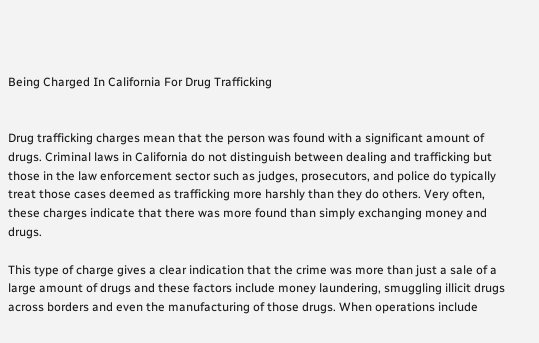Being Charged In California For Drug Trafficking


Drug trafficking charges mean that the person was found with a significant amount of drugs. Criminal laws in California do not distinguish between dealing and trafficking but those in the law enforcement sector such as judges, prosecutors, and police do typically treat those cases deemed as trafficking more harshly than they do others. Very often, these charges indicate that there was more found than simply exchanging money and drugs.

This type of charge gives a clear indication that the crime was more than just a sale of a large amount of drugs and these factors include money laundering, smuggling illicit drugs across borders and even the manufacturing of those drugs. When operations include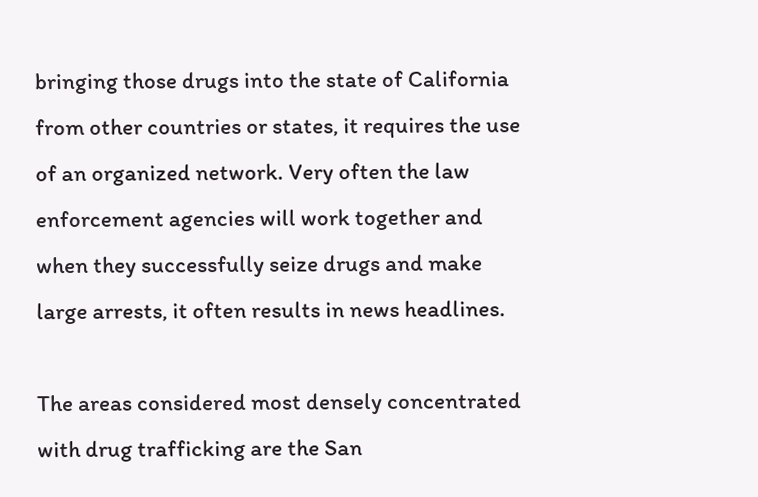bringing those drugs into the state of California from other countries or states, it requires the use of an organized network. Very often the law enforcement agencies will work together and when they successfully seize drugs and make large arrests, it often results in news headlines.

The areas considered most densely concentrated with drug trafficking are the San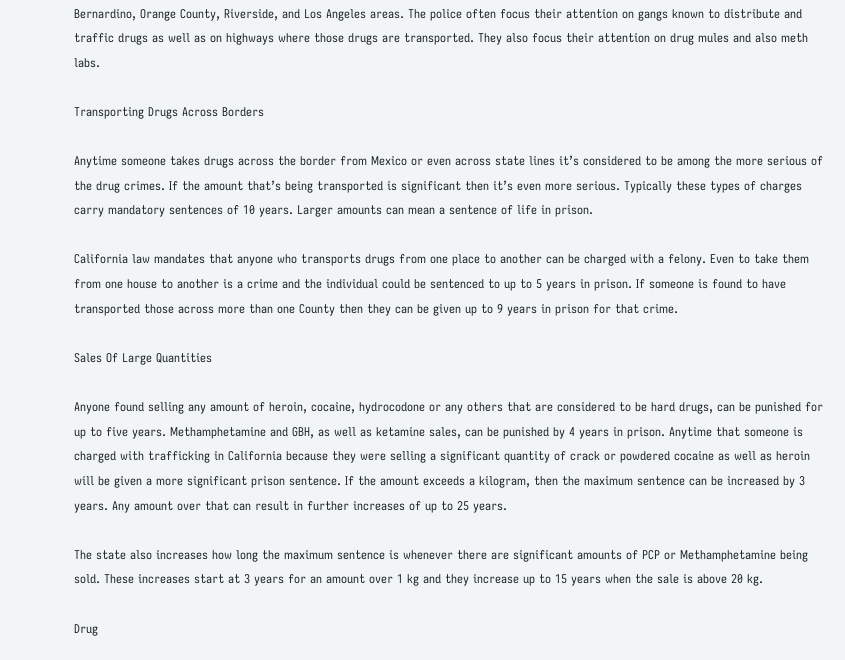Bernardino, Orange County, Riverside, and Los Angeles areas. The police often focus their attention on gangs known to distribute and traffic drugs as well as on highways where those drugs are transported. They also focus their attention on drug mules and also meth labs.

Transporting Drugs Across Borders

Anytime someone takes drugs across the border from Mexico or even across state lines it’s considered to be among the more serious of the drug crimes. If the amount that’s being transported is significant then it’s even more serious. Typically these types of charges carry mandatory sentences of 10 years. Larger amounts can mean a sentence of life in prison.

California law mandates that anyone who transports drugs from one place to another can be charged with a felony. Even to take them from one house to another is a crime and the individual could be sentenced to up to 5 years in prison. If someone is found to have transported those across more than one County then they can be given up to 9 years in prison for that crime.

Sales Of Large Quantities

Anyone found selling any amount of heroin, cocaine, hydrocodone or any others that are considered to be hard drugs, can be punished for up to five years. Methamphetamine and GBH, as well as ketamine sales, can be punished by 4 years in prison. Anytime that someone is charged with trafficking in California because they were selling a significant quantity of crack or powdered cocaine as well as heroin will be given a more significant prison sentence. If the amount exceeds a kilogram, then the maximum sentence can be increased by 3 years. Any amount over that can result in further increases of up to 25 years.

The state also increases how long the maximum sentence is whenever there are significant amounts of PCP or Methamphetamine being sold. These increases start at 3 years for an amount over 1 kg and they increase up to 15 years when the sale is above 20 kg.

Drug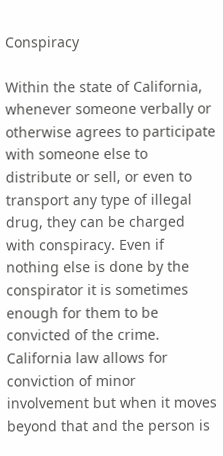Conspiracy

Within the state of California, whenever someone verbally or otherwise agrees to participate with someone else to distribute or sell, or even to transport any type of illegal drug, they can be charged with conspiracy. Even if nothing else is done by the conspirator it is sometimes enough for them to be convicted of the crime. California law allows for conviction of minor involvement but when it moves beyond that and the person is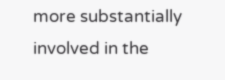more substantially involved in the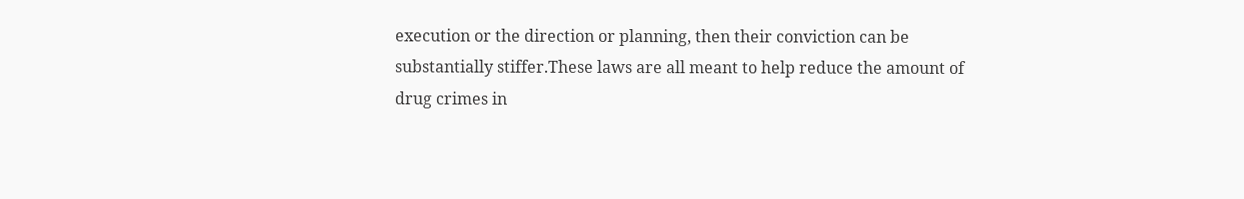execution or the direction or planning, then their conviction can be substantially stiffer.These laws are all meant to help reduce the amount of drug crimes in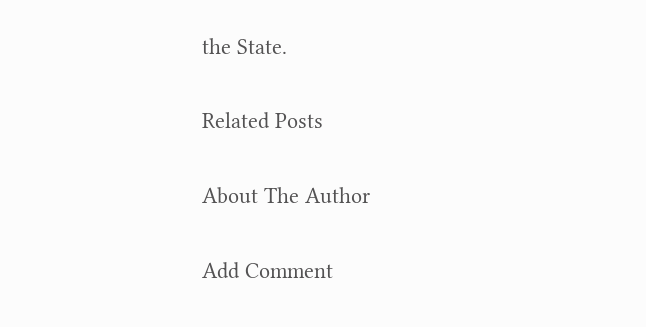the State.

Related Posts

About The Author

Add Comment